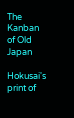The Kanban of Old Japan

Hokusai's print of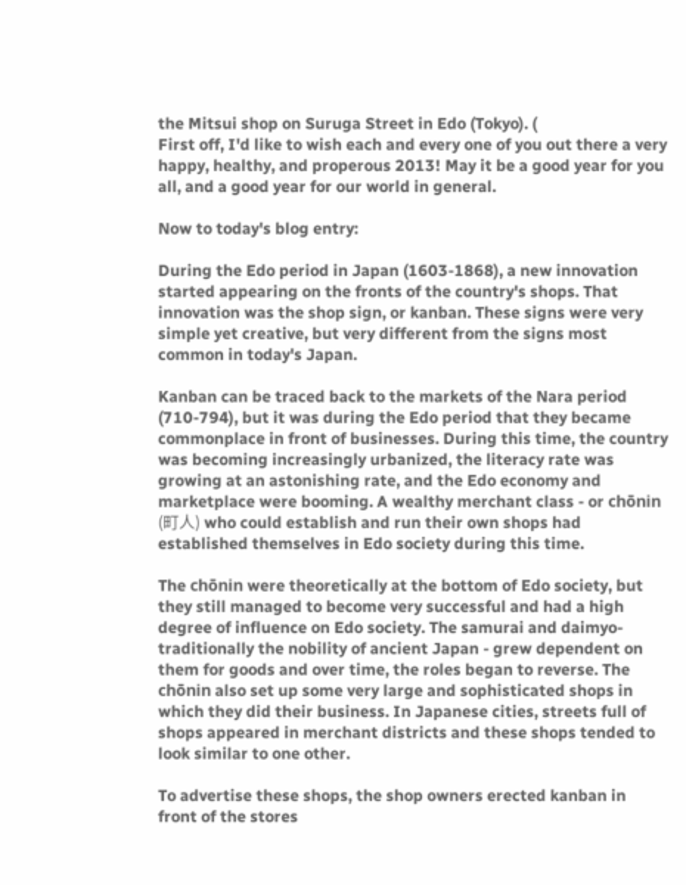the Mitsui shop on Suruga Street in Edo (Tokyo). (
First off, I'd like to wish each and every one of you out there a very happy, healthy, and properous 2013! May it be a good year for you all, and a good year for our world in general.

Now to today's blog entry:

During the Edo period in Japan (1603-1868), a new innovation started appearing on the fronts of the country's shops. That innovation was the shop sign, or kanban. These signs were very simple yet creative, but very different from the signs most common in today's Japan.

Kanban can be traced back to the markets of the Nara period (710-794), but it was during the Edo period that they became commonplace in front of businesses. During this time, the country was becoming increasingly urbanized, the literacy rate was growing at an astonishing rate, and the Edo economy and marketplace were booming. A wealthy merchant class - or chōnin (町人) who could establish and run their own shops had established themselves in Edo society during this time.

The chōnin were theoretically at the bottom of Edo society, but they still managed to become very successful and had a high degree of influence on Edo society. The samurai and daimyo- traditionally the nobility of ancient Japan - grew dependent on them for goods and over time, the roles began to reverse. The chōnin also set up some very large and sophisticated shops in which they did their business. In Japanese cities, streets full of shops appeared in merchant districts and these shops tended to look similar to one other.

To advertise these shops, the shop owners erected kanban in front of the stores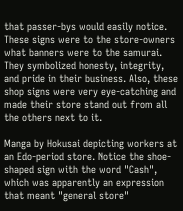that passer-bys would easily notice. These signs were to the store-owners what banners were to the samurai. They symbolized honesty, integrity, and pride in their business. Also, these shop signs were very eye-catching and made their store stand out from all the others next to it.

Manga by Hokusai depicting workers at an Edo-period store. Notice the shoe-shaped sign with the word "Cash", which was apparently an expression that meant "general store"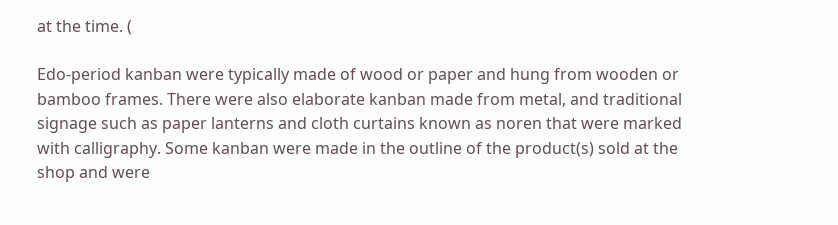at the time. (

Edo-period kanban were typically made of wood or paper and hung from wooden or bamboo frames. There were also elaborate kanban made from metal, and traditional signage such as paper lanterns and cloth curtains known as noren that were marked with calligraphy. Some kanban were made in the outline of the product(s) sold at the shop and were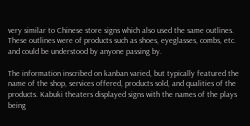very similar to Chinese store signs which also used the same outlines. These outlines were of products such as shoes, eyeglasses, combs, etc. and could be understood by anyone passing by.

The information inscribed on kanban varied, but typically featured the name of the shop, services offered, products sold, and qualities of the products. Kabuki theaters displayed signs with the names of the plays being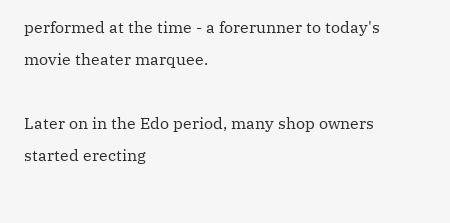performed at the time - a forerunner to today's movie theater marquee.

Later on in the Edo period, many shop owners started erecting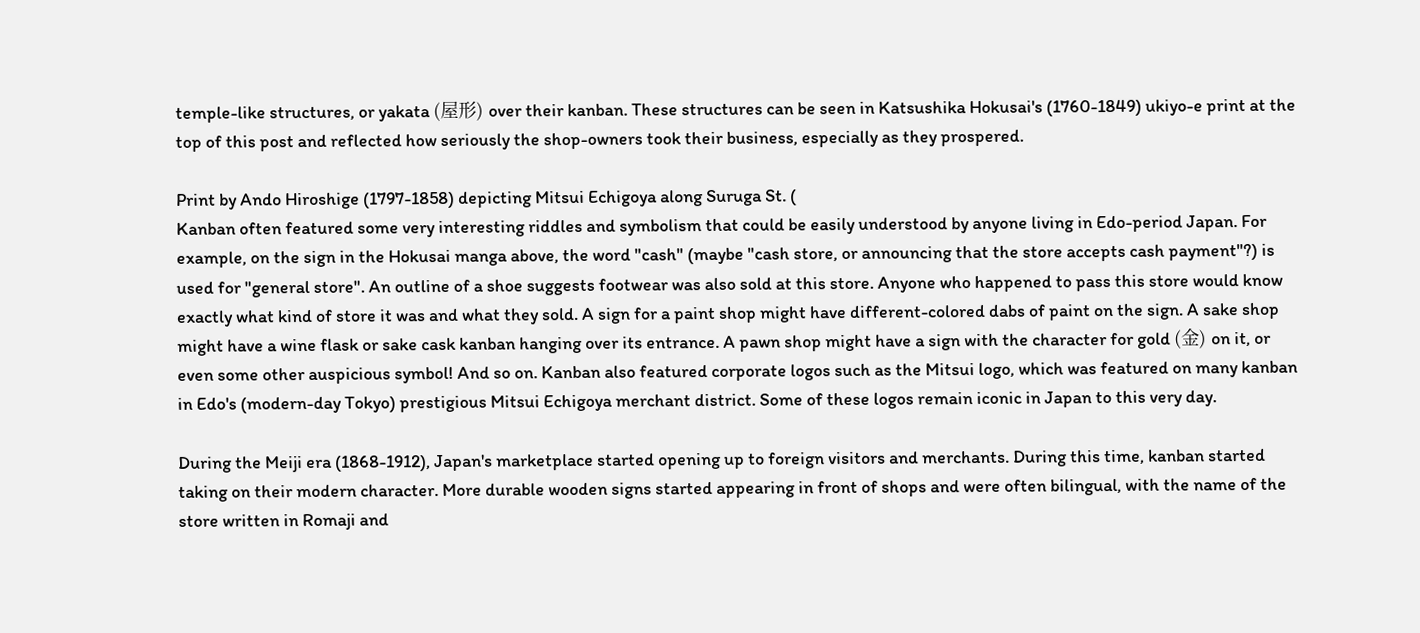temple-like structures, or yakata (屋形) over their kanban. These structures can be seen in Katsushika Hokusai's (1760-1849) ukiyo-e print at the top of this post and reflected how seriously the shop-owners took their business, especially as they prospered.

Print by Ando Hiroshige (1797-1858) depicting Mitsui Echigoya along Suruga St. (
Kanban often featured some very interesting riddles and symbolism that could be easily understood by anyone living in Edo-period Japan. For example, on the sign in the Hokusai manga above, the word "cash" (maybe "cash store, or announcing that the store accepts cash payment"?) is used for "general store". An outline of a shoe suggests footwear was also sold at this store. Anyone who happened to pass this store would know exactly what kind of store it was and what they sold. A sign for a paint shop might have different-colored dabs of paint on the sign. A sake shop might have a wine flask or sake cask kanban hanging over its entrance. A pawn shop might have a sign with the character for gold (金) on it, or even some other auspicious symbol! And so on. Kanban also featured corporate logos such as the Mitsui logo, which was featured on many kanban in Edo's (modern-day Tokyo) prestigious Mitsui Echigoya merchant district. Some of these logos remain iconic in Japan to this very day.

During the Meiji era (1868-1912), Japan's marketplace started opening up to foreign visitors and merchants. During this time, kanban started taking on their modern character. More durable wooden signs started appearing in front of shops and were often bilingual, with the name of the store written in Romaji and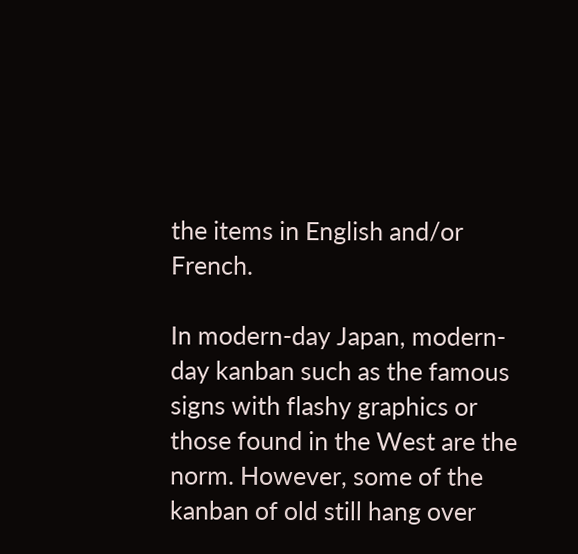the items in English and/or French.

In modern-day Japan, modern-day kanban such as the famous signs with flashy graphics or those found in the West are the norm. However, some of the kanban of old still hang over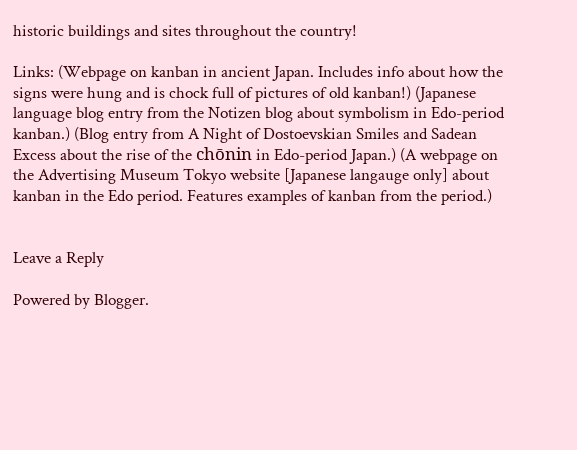historic buildings and sites throughout the country!

Links: (Webpage on kanban in ancient Japan. Includes info about how the signs were hung and is chock full of pictures of old kanban!) (Japanese language blog entry from the Notizen blog about symbolism in Edo-period kanban.) (Blog entry from A Night of Dostoevskian Smiles and Sadean Excess about the rise of the chōnin in Edo-period Japan.) (A webpage on the Advertising Museum Tokyo website [Japanese langauge only] about kanban in the Edo period. Features examples of kanban from the period.)


Leave a Reply

Powered by Blogger.